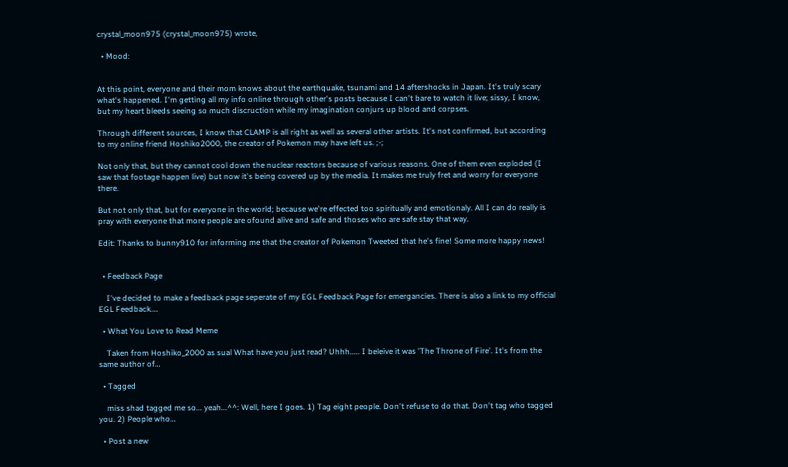crystal_moon975 (crystal_moon975) wrote,

  • Mood:


At this point, everyone and their mom knows about the earthquake, tsunami and 14 aftershocks in Japan. It's truly scary what's happened. I'm getting all my info online through other's posts because I can't bare to watch it live; sissy, I know, but my heart bleeds seeing so much discruction while my imagination conjurs up blood and corpses.

Through different sources, I know that CLAMP is all right as well as several other artists. It's not confirmed, but according to my online friend Hoshiko2000, the creator of Pokemon may have left us. ;-;

Not only that, but they cannot cool down the nuclear reactors because of various reasons. One of them even exploded (I saw that footage happen live) but now it's being covered up by the media. It makes me truly fret and worry for everyone there.

But not only that, but for everyone in the world; because we're effected too spiritually and emotionaly. All I can do really is pray with everyone that more people are ofound alive and safe and thoses who are safe stay that way.

Edit: Thanks to bunny910 for informing me that the creator of Pokemon Tweeted that he's fine! Some more happy news!


  • Feedback Page

    I've decided to make a feedback page seperate of my EGL Feedback Page for emergancies. There is also a link to my official EGL Feedback.…

  • What You Love to Read Meme

    Taken from Hoshiko_2000 as sual What have you just read? Uhhh..... I beleive it was 'The Throne of Fire'. It's from the same author of…

  • Tagged

    miss shad tagged me so... yeah...^^: Well, here I goes. 1) Tag eight people. Don't refuse to do that. Don't tag who tagged you. 2) People who…

  • Post a new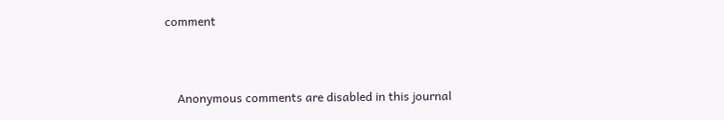comment


    Anonymous comments are disabled in this journal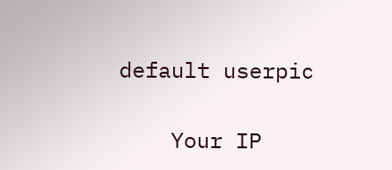default userpic

    Your IP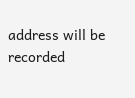address will be recorded